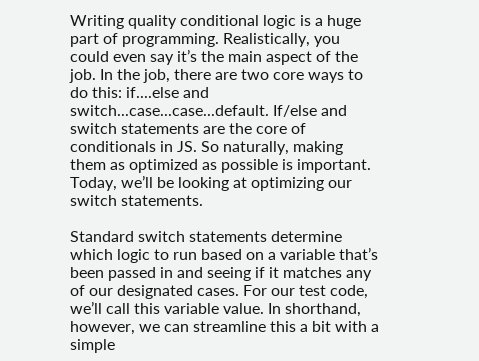Writing quality conditional logic is a huge part of programming. Realistically, you could even say it’s the main aspect of the job. In the job, there are two core ways to do this: if....else and switch...case...case...default. If/else and switch statements are the core of conditionals in JS. So naturally, making them as optimized as possible is important. Today, we’ll be looking at optimizing our switch statements.

Standard switch statements determine which logic to run based on a variable that’s been passed in and seeing if it matches any of our designated cases. For our test code, we’ll call this variable value. In shorthand, however, we can streamline this a bit with a simple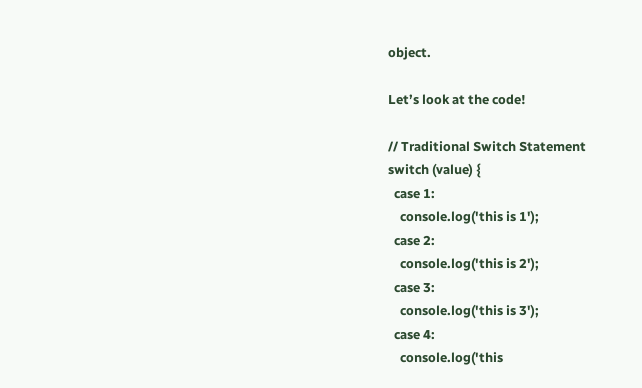object.

Let’s look at the code!

// Traditional Switch Statement
switch (value) {
  case 1:
    console.log('this is 1');
  case 2:
    console.log('this is 2');
  case 3:
    console.log('this is 3');
  case 4:
    console.log('this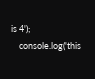is 4');
    console.log('this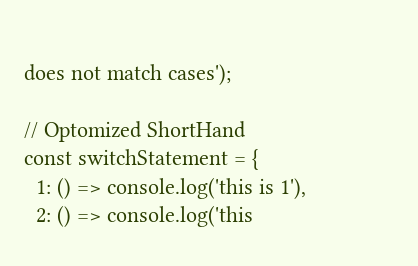does not match cases');

// Optomized ShortHand
const switchStatement = {
  1: () => console.log('this is 1'),
  2: () => console.log('this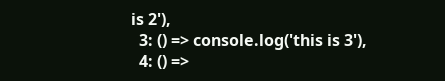is 2'),
  3: () => console.log('this is 3'),
  4: () =>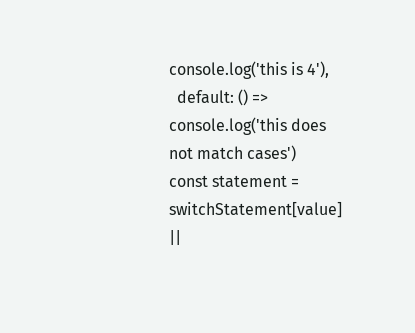console.log('this is 4'),
  default: () => console.log('this does not match cases')
const statement = switchStatement[value] ||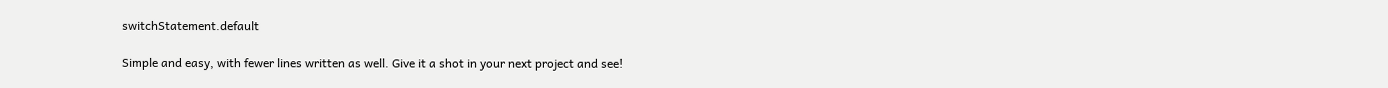switchStatement.default

Simple and easy, with fewer lines written as well. Give it a shot in your next project and see!